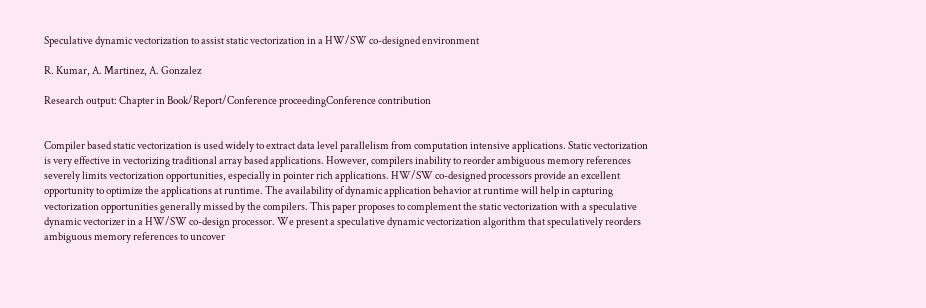Speculative dynamic vectorization to assist static vectorization in a HW/SW co-designed environment

R. Kumar, A. Martinez, A. Gonzalez

Research output: Chapter in Book/Report/Conference proceedingConference contribution


Compiler based static vectorization is used widely to extract data level parallelism from computation intensive applications. Static vectorization is very effective in vectorizing traditional array based applications. However, compilers inability to reorder ambiguous memory references severely limits vectorization opportunities, especially in pointer rich applications. HW/SW co-designed processors provide an excellent opportunity to optimize the applications at runtime. The availability of dynamic application behavior at runtime will help in capturing vectorization opportunities generally missed by the compilers. This paper proposes to complement the static vectorization with a speculative dynamic vectorizer in a HW/SW co-design processor. We present a speculative dynamic vectorization algorithm that speculatively reorders ambiguous memory references to uncover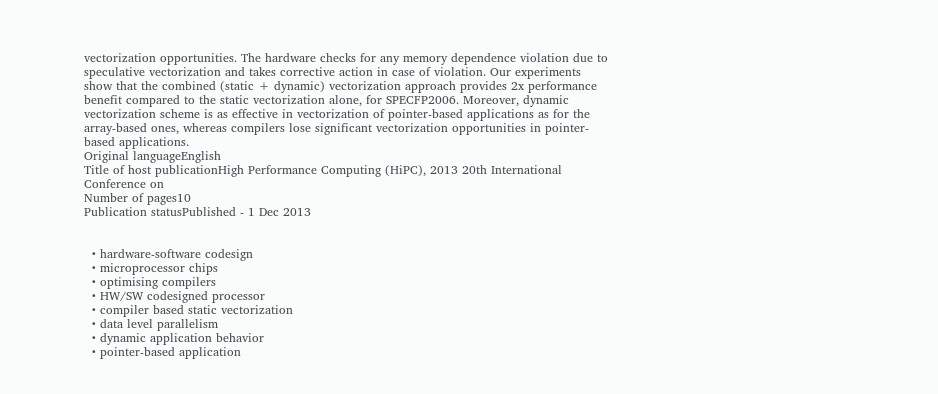vectorization opportunities. The hardware checks for any memory dependence violation due to speculative vectorization and takes corrective action in case of violation. Our experiments show that the combined (static + dynamic) vectorization approach provides 2x performance benefit compared to the static vectorization alone, for SPECFP2006. Moreover, dynamic vectorization scheme is as effective in vectorization of pointer-based applications as for the array-based ones, whereas compilers lose significant vectorization opportunities in pointer-based applications.
Original languageEnglish
Title of host publicationHigh Performance Computing (HiPC), 2013 20th International Conference on
Number of pages10
Publication statusPublished - 1 Dec 2013


  • hardware-software codesign
  • microprocessor chips
  • optimising compilers
  • HW/SW codesigned processor
  • compiler based static vectorization
  • data level parallelism
  • dynamic application behavior
  • pointer-based application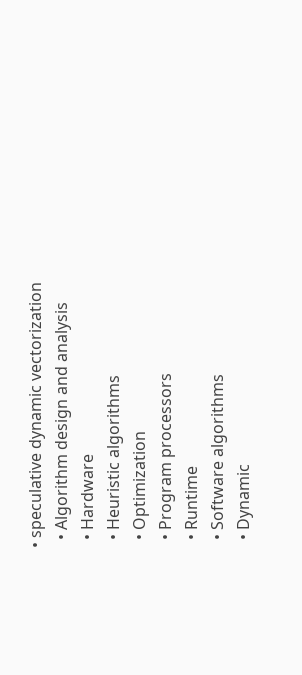• speculative dynamic vectorization
  • Algorithm design and analysis
  • Hardware
  • Heuristic algorithms
  • Optimization
  • Program processors
  • Runtime
  • Software algorithms
  • Dynamic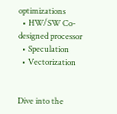optimizations
  • HW/SW Co-designed processor
  • Speculation
  • Vectorization


Dive into the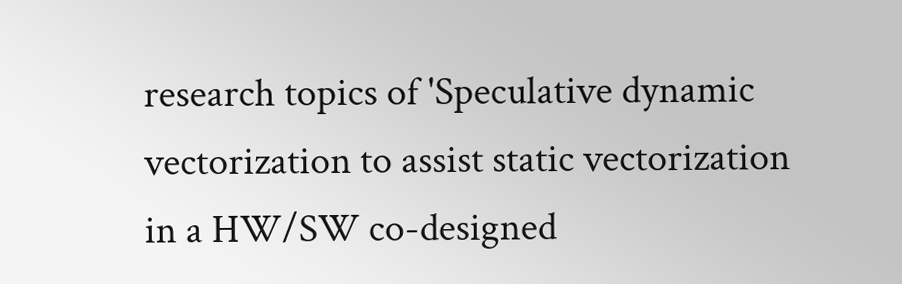research topics of 'Speculative dynamic vectorization to assist static vectorization in a HW/SW co-designed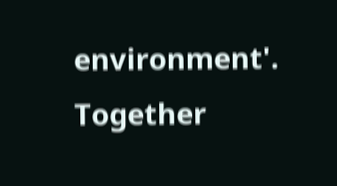environment'. Together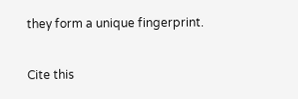they form a unique fingerprint.

Cite this